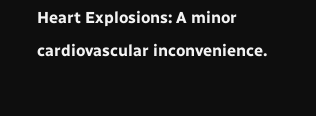Heart Explosions: A minor cardiovascular inconvenience.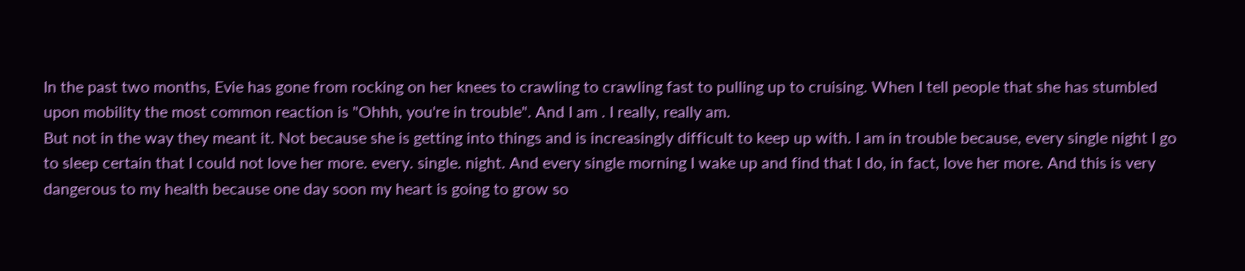In the past two months, Evie has gone from rocking on her knees to crawling to crawling fast to pulling up to cruising. When I tell people that she has stumbled upon mobility the most common reaction is "Ohhh, you're in trouble". And I am . I really, really am.
But not in the way they meant it. Not because she is getting into things and is increasingly difficult to keep up with. I am in trouble because, every single night I go to sleep certain that I could not love her more. every. single. night. And every single morning I wake up and find that I do, in fact, love her more. And this is very dangerous to my health because one day soon my heart is going to grow so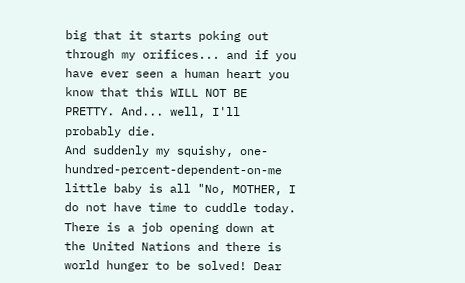big that it starts poking out through my orifices... and if you have ever seen a human heart you know that this WILL NOT BE PRETTY. And... well, I'll probably die.
And suddenly my squishy, one-hundred-percent-dependent-on-me little baby is all "No, MOTHER, I do not have time to cuddle today. There is a job opening down at the United Nations and there is world hunger to be solved! Dear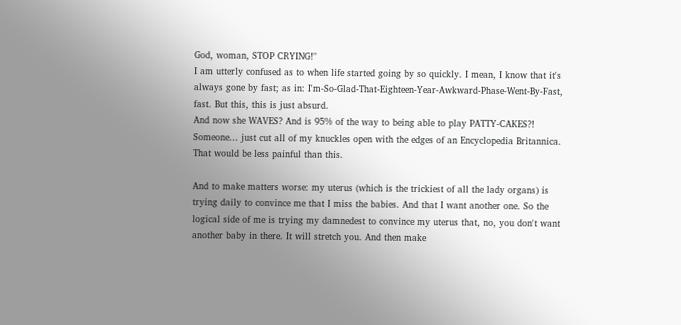God, woman, STOP CRYING!"
I am utterly confused as to when life started going by so quickly. I mean, I know that it's always gone by fast; as in: I'm-So-Glad-That-Eighteen-Year-Awkward-Phase-Went-By-Fast, fast. But this, this is just absurd.
And now she WAVES? And is 95% of the way to being able to play PATTY-CAKES?! Someone... just cut all of my knuckles open with the edges of an Encyclopedia Britannica. That would be less painful than this.

And to make matters worse: my uterus (which is the trickiest of all the lady organs) is trying daily to convince me that I miss the babies. And that I want another one. So the logical side of me is trying my damnedest to convince my uterus that, no, you don't want another baby in there. It will stretch you. And then make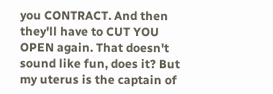you CONTRACT. And then they'll have to CUT YOU OPEN again. That doesn't sound like fun, does it? But my uterus is the captain of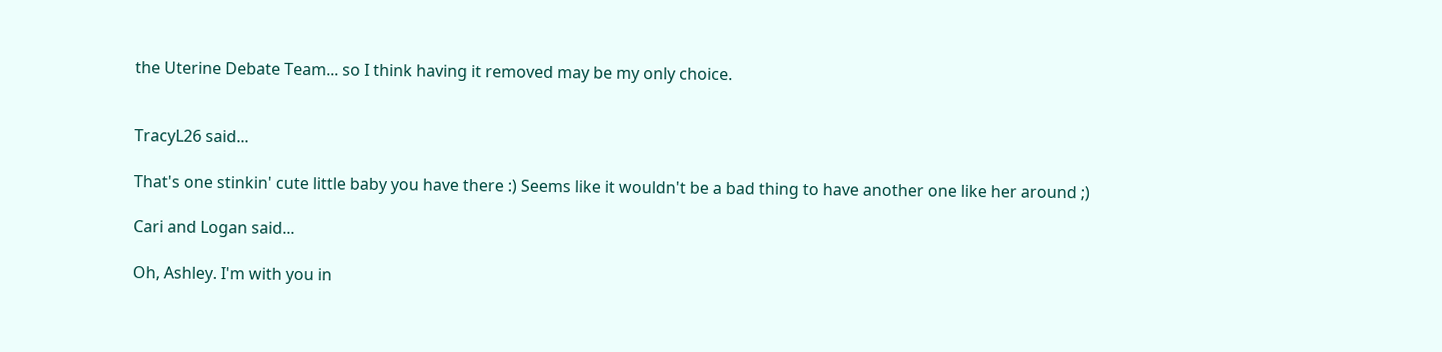the Uterine Debate Team... so I think having it removed may be my only choice.


TracyL26 said...

That's one stinkin' cute little baby you have there :) Seems like it wouldn't be a bad thing to have another one like her around ;)

Cari and Logan said...

Oh, Ashley. I'm with you in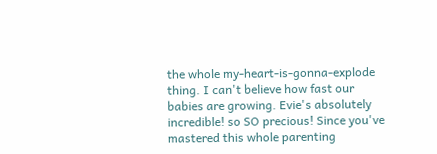the whole my-heart-is-gonna-explode thing. I can't believe how fast our babies are growing. Evie's absolutely incredible! so SO precious! Since you've mastered this whole parenting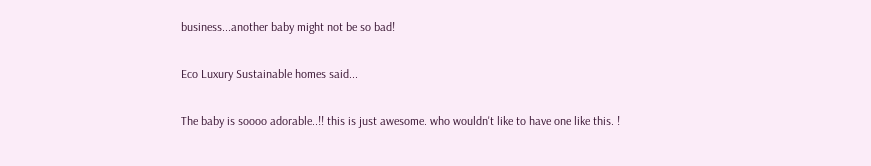business...another baby might not be so bad!

Eco Luxury Sustainable homes said...

The baby is soooo adorable..!! this is just awesome. who wouldn't like to have one like this. !